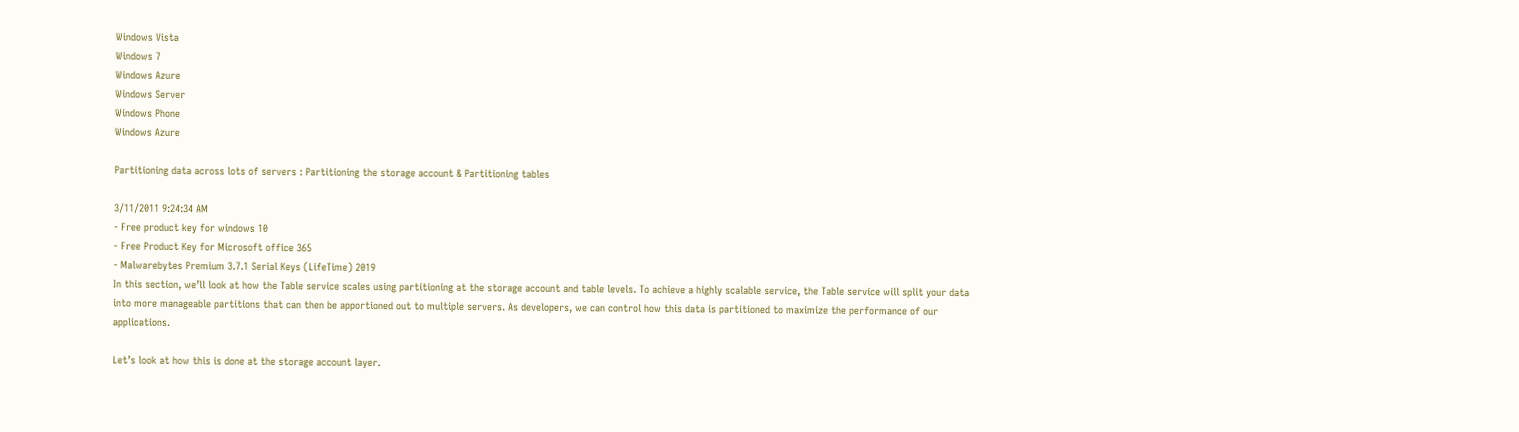Windows Vista
Windows 7
Windows Azure
Windows Server
Windows Phone
Windows Azure

Partitioning data across lots of servers : Partitioning the storage account & Partitioning tables

3/11/2011 9:24:34 AM
- Free product key for windows 10
- Free Product Key for Microsoft office 365
- Malwarebytes Premium 3.7.1 Serial Keys (LifeTime) 2019
In this section, we’ll look at how the Table service scales using partitioning at the storage account and table levels. To achieve a highly scalable service, the Table service will split your data into more manageable partitions that can then be apportioned out to multiple servers. As developers, we can control how this data is partitioned to maximize the performance of our applications.

Let’s look at how this is done at the storage account layer.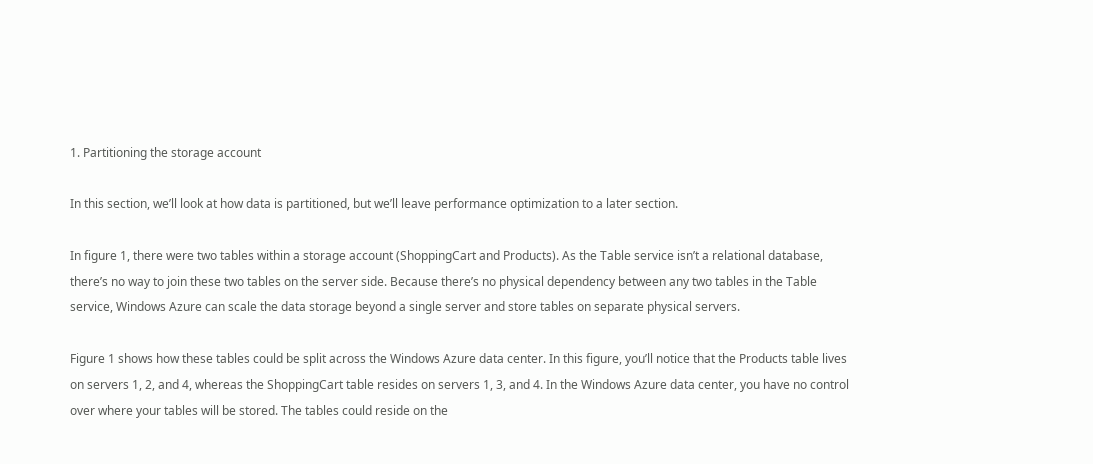1. Partitioning the storage account

In this section, we’ll look at how data is partitioned, but we’ll leave performance optimization to a later section.

In figure 1, there were two tables within a storage account (ShoppingCart and Products). As the Table service isn’t a relational database, there’s no way to join these two tables on the server side. Because there’s no physical dependency between any two tables in the Table service, Windows Azure can scale the data storage beyond a single server and store tables on separate physical servers.

Figure 1 shows how these tables could be split across the Windows Azure data center. In this figure, you’ll notice that the Products table lives on servers 1, 2, and 4, whereas the ShoppingCart table resides on servers 1, 3, and 4. In the Windows Azure data center, you have no control over where your tables will be stored. The tables could reside on the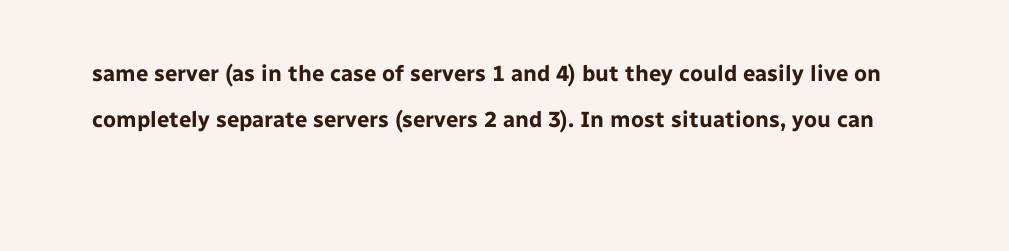same server (as in the case of servers 1 and 4) but they could easily live on completely separate servers (servers 2 and 3). In most situations, you can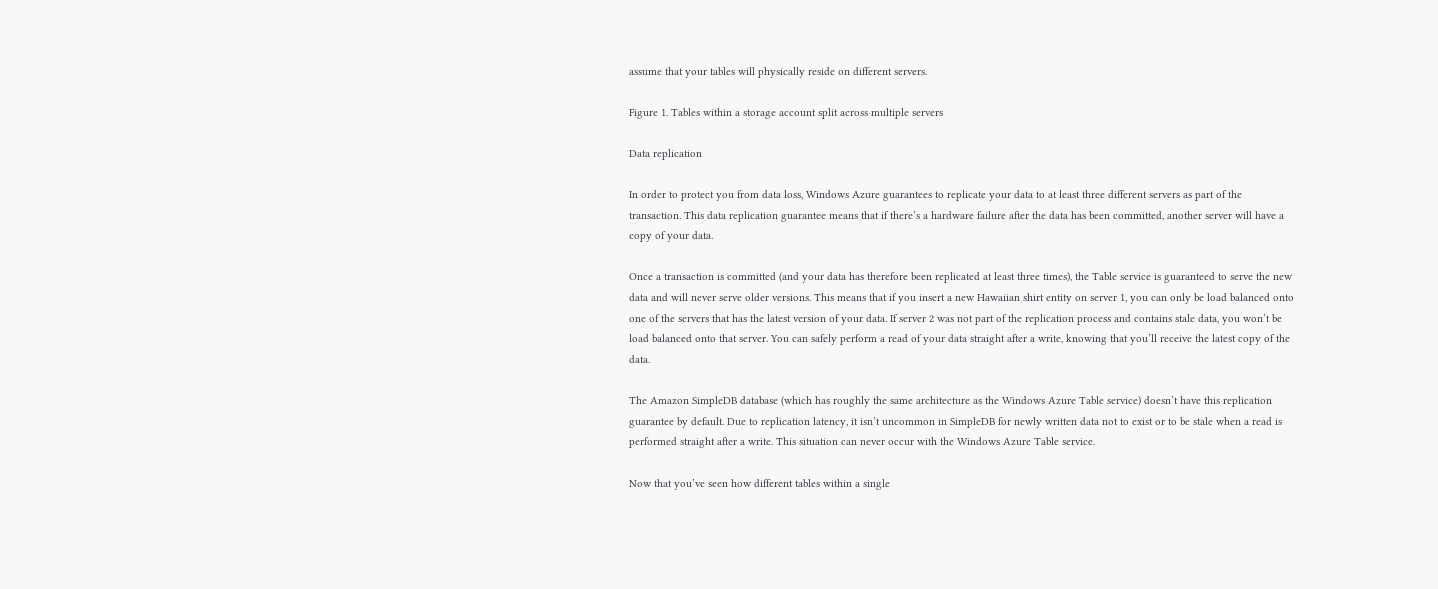assume that your tables will physically reside on different servers.

Figure 1. Tables within a storage account split across multiple servers

Data replication

In order to protect you from data loss, Windows Azure guarantees to replicate your data to at least three different servers as part of the transaction. This data replication guarantee means that if there’s a hardware failure after the data has been committed, another server will have a copy of your data.

Once a transaction is committed (and your data has therefore been replicated at least three times), the Table service is guaranteed to serve the new data and will never serve older versions. This means that if you insert a new Hawaiian shirt entity on server 1, you can only be load balanced onto one of the servers that has the latest version of your data. If server 2 was not part of the replication process and contains stale data, you won’t be load balanced onto that server. You can safely perform a read of your data straight after a write, knowing that you’ll receive the latest copy of the data.

The Amazon SimpleDB database (which has roughly the same architecture as the Windows Azure Table service) doesn’t have this replication guarantee by default. Due to replication latency, it isn’t uncommon in SimpleDB for newly written data not to exist or to be stale when a read is performed straight after a write. This situation can never occur with the Windows Azure Table service.

Now that you’ve seen how different tables within a single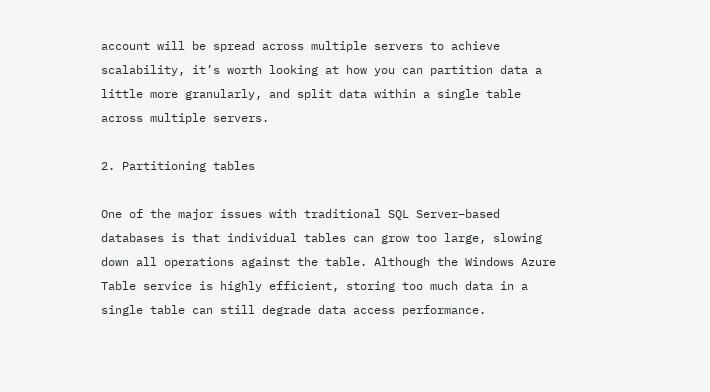account will be spread across multiple servers to achieve scalability, it’s worth looking at how you can partition data a little more granularly, and split data within a single table across multiple servers.

2. Partitioning tables

One of the major issues with traditional SQL Server–based databases is that individual tables can grow too large, slowing down all operations against the table. Although the Windows Azure Table service is highly efficient, storing too much data in a single table can still degrade data access performance.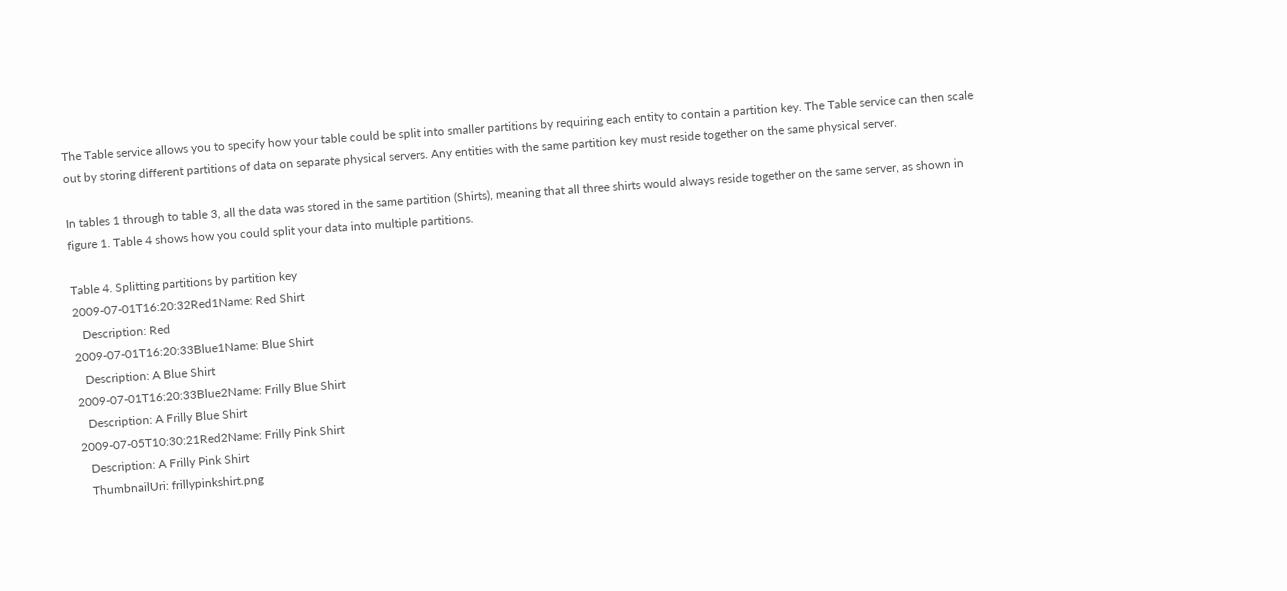The Table service allows you to specify how your table could be split into smaller partitions by requiring each entity to contain a partition key. The Table service can then scale out by storing different partitions of data on separate physical servers. Any entities with the same partition key must reside together on the same physical server.

In tables 1 through to table 3, all the data was stored in the same partition (Shirts), meaning that all three shirts would always reside together on the same server, as shown in figure 1. Table 4 shows how you could split your data into multiple partitions.

Table 4. Splitting partitions by partition key
2009-07-01T16:20:32Red1Name: Red Shirt
   Description: Red
2009-07-01T16:20:33Blue1Name: Blue Shirt
   Description: A Blue Shirt
2009-07-01T16:20:33Blue2Name: Frilly Blue Shirt
   Description: A Frilly Blue Shirt
2009-07-05T10:30:21Red2Name: Frilly Pink Shirt
   Description: A Frilly Pink Shirt
   ThumbnailUri: frillypinkshirt.png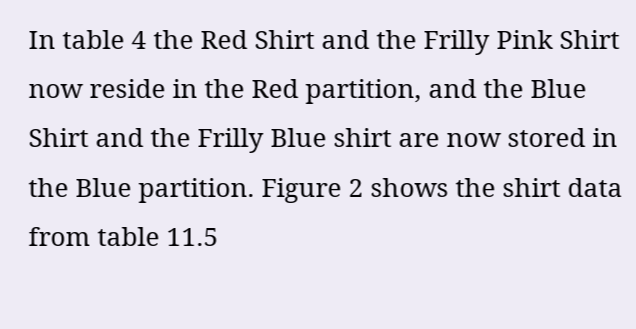In table 4 the Red Shirt and the Frilly Pink Shirt now reside in the Red partition, and the Blue Shirt and the Frilly Blue shirt are now stored in the Blue partition. Figure 2 shows the shirt data from table 11.5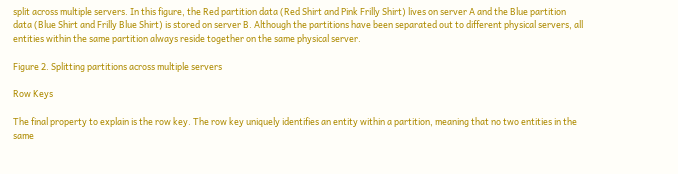split across multiple servers. In this figure, the Red partition data (Red Shirt and Pink Frilly Shirt) lives on server A and the Blue partition data (Blue Shirt and Frilly Blue Shirt) is stored on server B. Although the partitions have been separated out to different physical servers, all entities within the same partition always reside together on the same physical server.

Figure 2. Splitting partitions across multiple servers

Row Keys

The final property to explain is the row key. The row key uniquely identifies an entity within a partition, meaning that no two entities in the same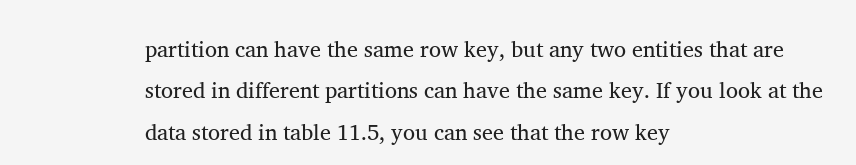partition can have the same row key, but any two entities that are stored in different partitions can have the same key. If you look at the data stored in table 11.5, you can see that the row key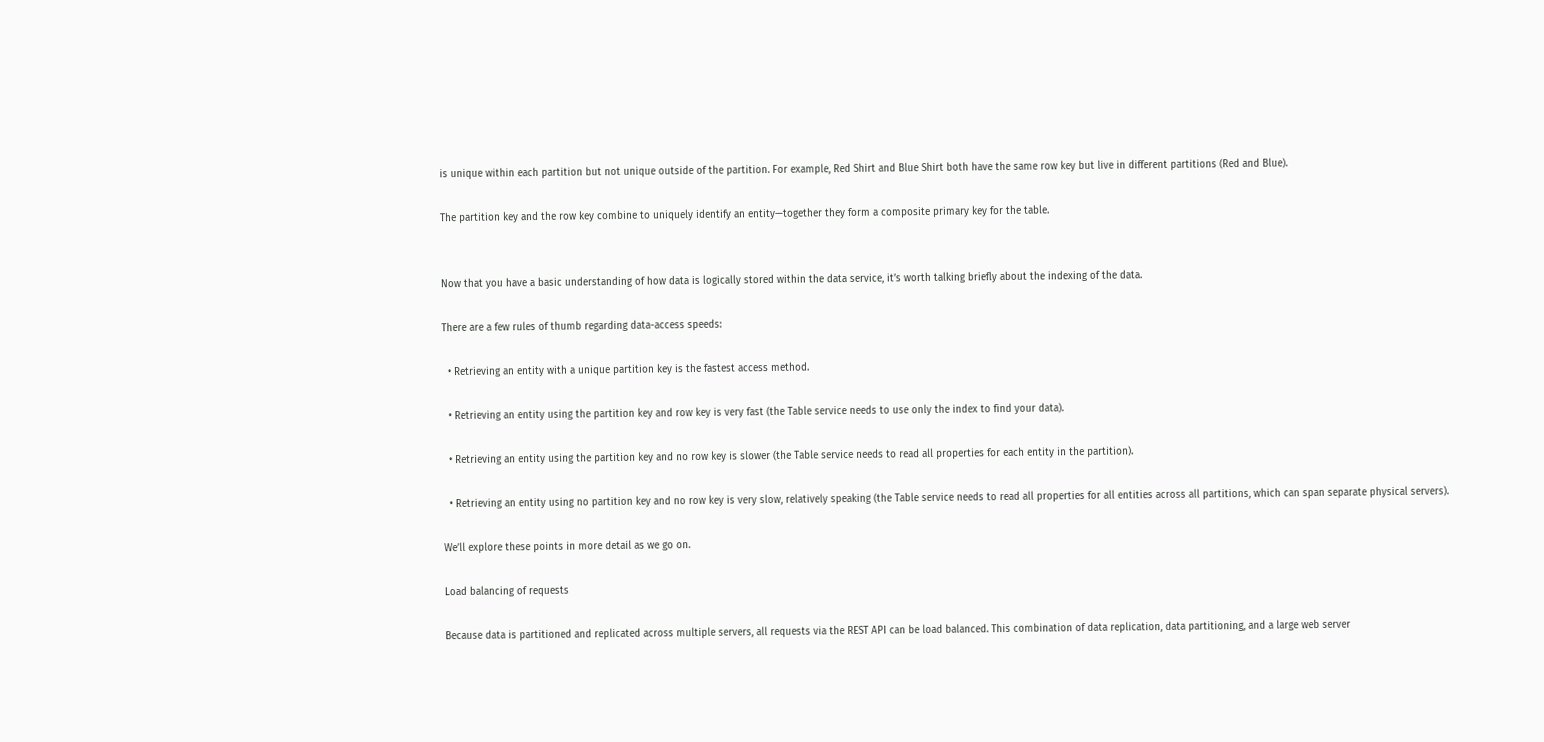is unique within each partition but not unique outside of the partition. For example, Red Shirt and Blue Shirt both have the same row key but live in different partitions (Red and Blue).

The partition key and the row key combine to uniquely identify an entity—together they form a composite primary key for the table.


Now that you have a basic understanding of how data is logically stored within the data service, it’s worth talking briefly about the indexing of the data.

There are a few rules of thumb regarding data-access speeds:

  • Retrieving an entity with a unique partition key is the fastest access method.

  • Retrieving an entity using the partition key and row key is very fast (the Table service needs to use only the index to find your data).

  • Retrieving an entity using the partition key and no row key is slower (the Table service needs to read all properties for each entity in the partition).

  • Retrieving an entity using no partition key and no row key is very slow, relatively speaking (the Table service needs to read all properties for all entities across all partitions, which can span separate physical servers).

We’ll explore these points in more detail as we go on.

Load balancing of requests

Because data is partitioned and replicated across multiple servers, all requests via the REST API can be load balanced. This combination of data replication, data partitioning, and a large web server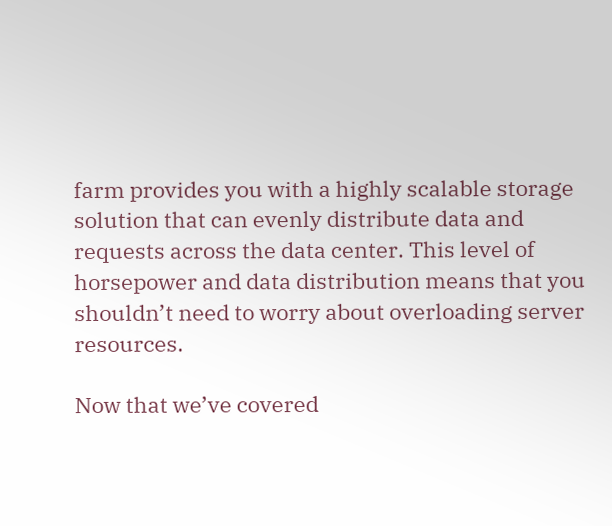farm provides you with a highly scalable storage solution that can evenly distribute data and requests across the data center. This level of horsepower and data distribution means that you shouldn’t need to worry about overloading server resources.

Now that we’ve covered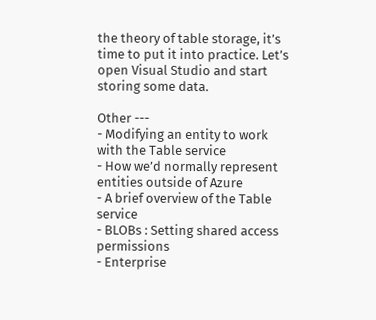the theory of table storage, it’s time to put it into practice. Let’s open Visual Studio and start storing some data.

Other ---
- Modifying an entity to work with the Table service
- How we’d normally represent entities outside of Azure
- A brief overview of the Table service
- BLOBs : Setting shared access permissions
- Enterprise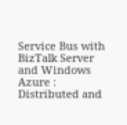Service Bus with BizTalk Server and Windows Azure : Distributed and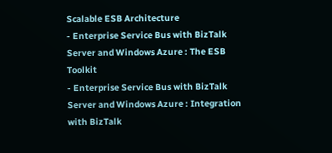Scalable ESB Architecture
- Enterprise Service Bus with BizTalk Server and Windows Azure : The ESB Toolkit
- Enterprise Service Bus with BizTalk Server and Windows Azure : Integration with BizTalk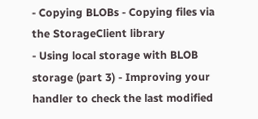- Copying BLOBs - Copying files via the StorageClient library
- Using local storage with BLOB storage (part 3) - Improving your handler to check the last modified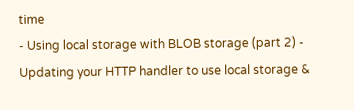time
- Using local storage with BLOB storage (part 2) - Updating your HTTP handler to use local storage &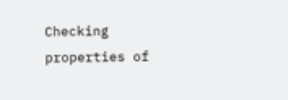Checking properties of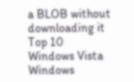a BLOB without downloading it
Top 10
Windows Vista
Windows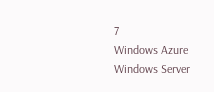7
Windows Azure
Windows Server